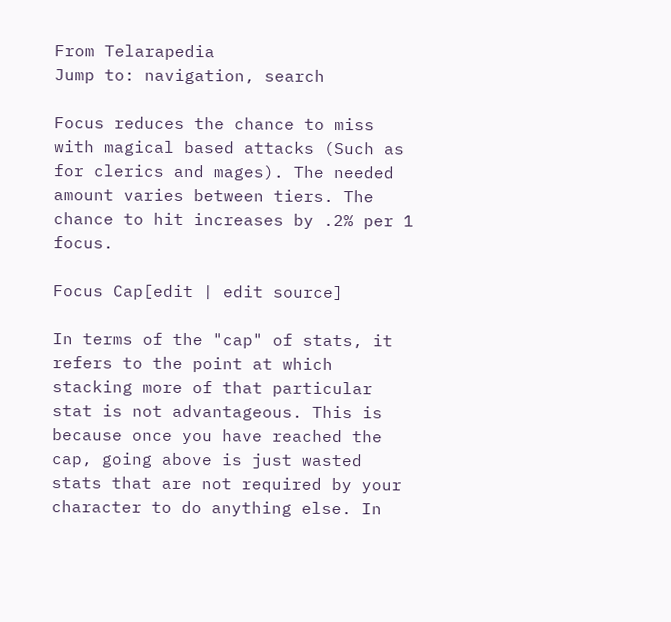From Telarapedia
Jump to: navigation, search

Focus reduces the chance to miss with magical based attacks (Such as for clerics and mages). The needed amount varies between tiers. The chance to hit increases by .2% per 1 focus.

Focus Cap[edit | edit source]

In terms of the "cap" of stats, it refers to the point at which stacking more of that particular stat is not advantageous. This is because once you have reached the cap, going above is just wasted stats that are not required by your character to do anything else. In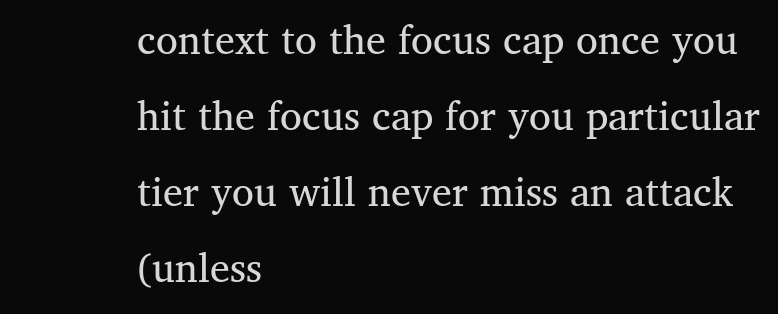context to the focus cap once you hit the focus cap for you particular tier you will never miss an attack (unless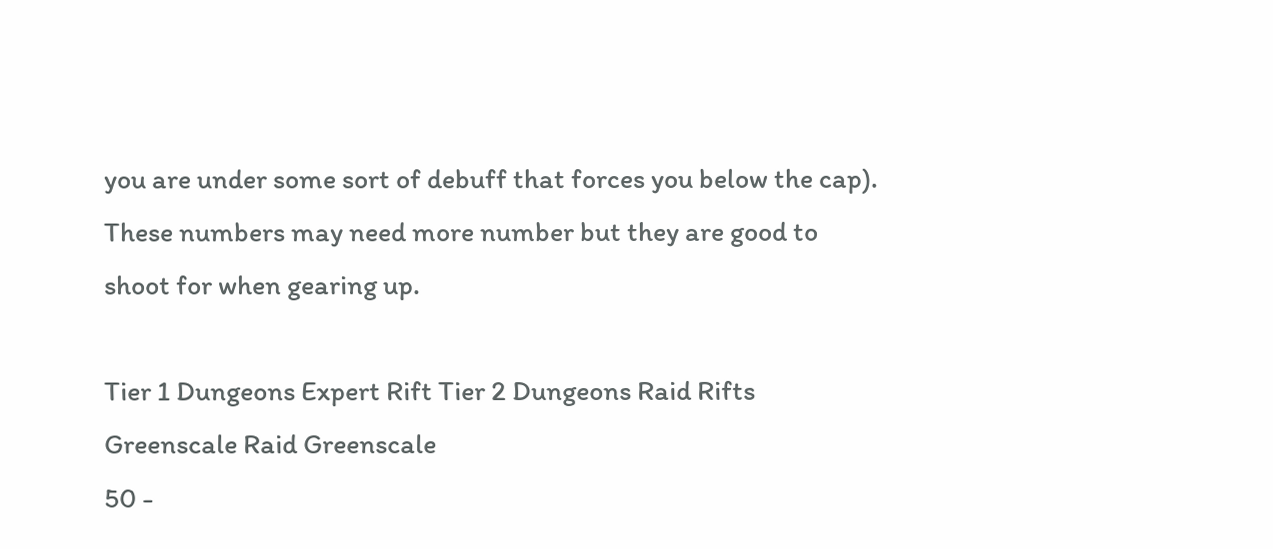you are under some sort of debuff that forces you below the cap). These numbers may need more number but they are good to shoot for when gearing up.

Tier 1 Dungeons Expert Rift Tier 2 Dungeons Raid Rifts Greenscale Raid Greenscale
50 -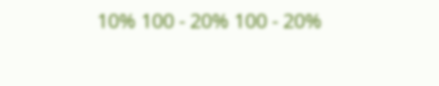10% 100 - 20% 100 - 20%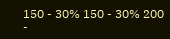150 - 30% 150 - 30% 200 -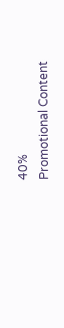40%
Promotional Content